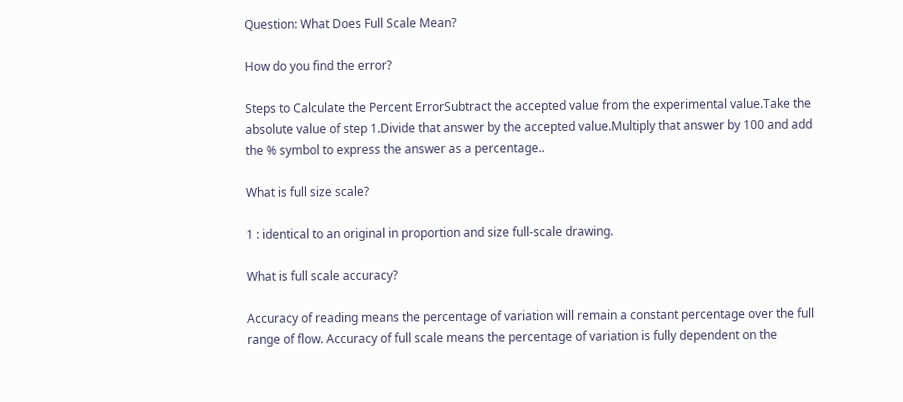Question: What Does Full Scale Mean?

How do you find the error?

Steps to Calculate the Percent ErrorSubtract the accepted value from the experimental value.Take the absolute value of step 1.Divide that answer by the accepted value.Multiply that answer by 100 and add the % symbol to express the answer as a percentage..

What is full size scale?

1 : identical to an original in proportion and size full-scale drawing.

What is full scale accuracy?

Accuracy of reading means the percentage of variation will remain a constant percentage over the full range of flow. Accuracy of full scale means the percentage of variation is fully dependent on the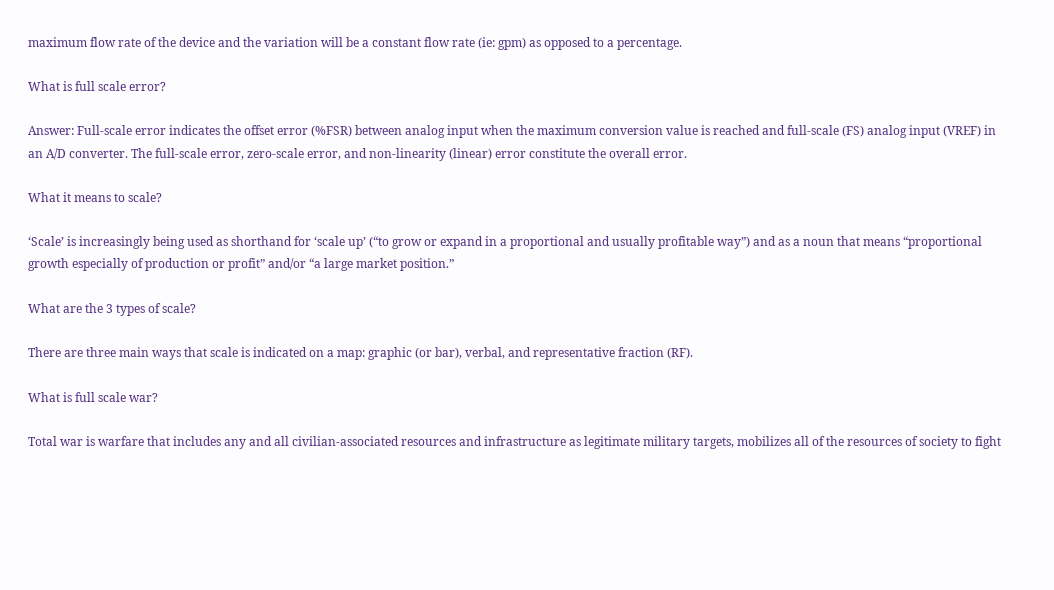maximum flow rate of the device and the variation will be a constant flow rate (ie: gpm) as opposed to a percentage.

What is full scale error?

Answer: Full-scale error indicates the offset error (%FSR) between analog input when the maximum conversion value is reached and full-scale (FS) analog input (VREF) in an A/D converter. The full-scale error, zero-scale error, and non-linearity (linear) error constitute the overall error.

What it means to scale?

‘Scale’ is increasingly being used as shorthand for ‘scale up’ (“to grow or expand in a proportional and usually profitable way”) and as a noun that means “proportional growth especially of production or profit” and/or “a large market position.”

What are the 3 types of scale?

There are three main ways that scale is indicated on a map: graphic (or bar), verbal, and representative fraction (RF).

What is full scale war?

Total war is warfare that includes any and all civilian-associated resources and infrastructure as legitimate military targets, mobilizes all of the resources of society to fight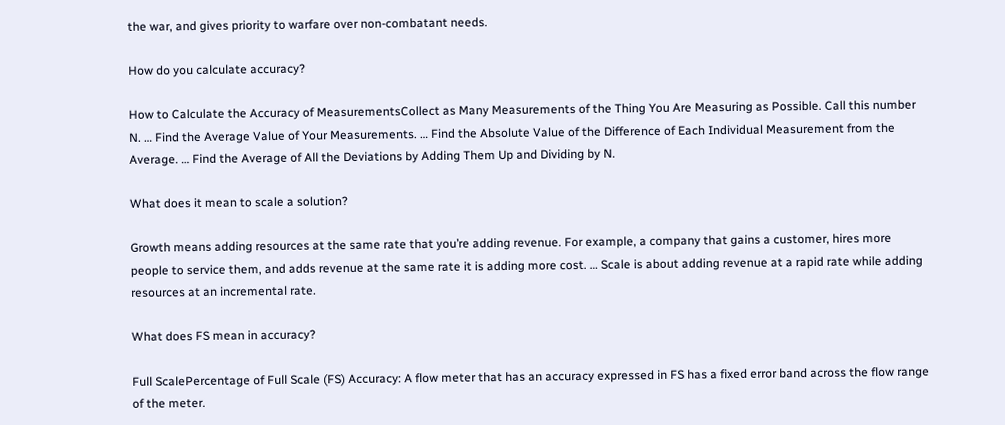the war, and gives priority to warfare over non-combatant needs.

How do you calculate accuracy?

How to Calculate the Accuracy of MeasurementsCollect as Many Measurements of the Thing You Are Measuring as Possible. Call this number N. … Find the Average Value of Your Measurements. … Find the Absolute Value of the Difference of Each Individual Measurement from the Average. … Find the Average of All the Deviations by Adding Them Up and Dividing by N.

What does it mean to scale a solution?

Growth means adding resources at the same rate that you’re adding revenue. For example, a company that gains a customer, hires more people to service them, and adds revenue at the same rate it is adding more cost. … Scale is about adding revenue at a rapid rate while adding resources at an incremental rate.

What does FS mean in accuracy?

Full ScalePercentage of Full Scale (FS) Accuracy: A flow meter that has an accuracy expressed in FS has a fixed error band across the flow range of the meter.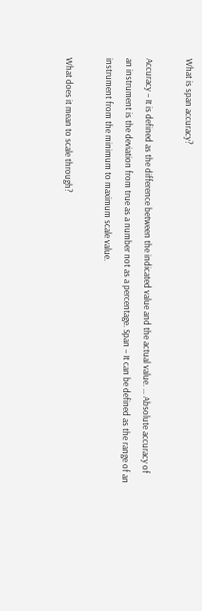What is span accuracy?

Accuracy – It is defined as the difference between the indicated value and the actual value. … Absolute accuracy of an instrument is the deviation from true as a number not as a percentage. Span – It can be defined as the range of an instrument from the minimum to maximum scale value.

What does it mean to scale through?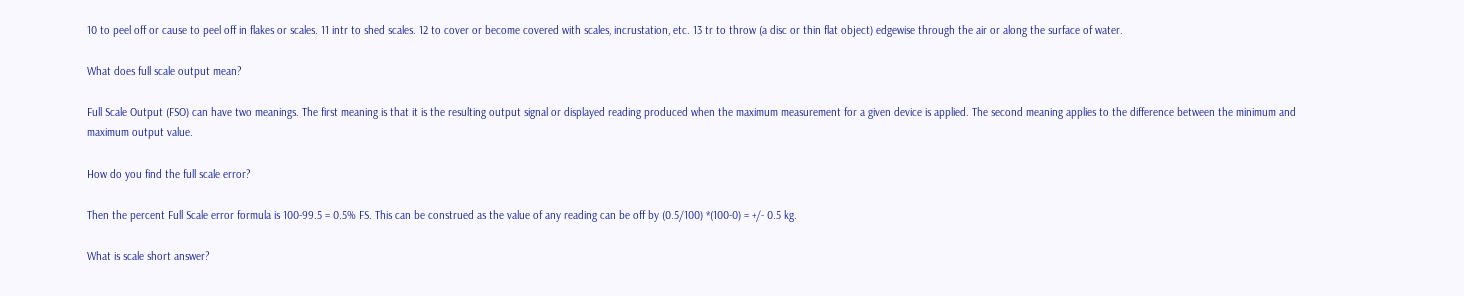10 to peel off or cause to peel off in flakes or scales. 11 intr to shed scales. 12 to cover or become covered with scales, incrustation, etc. 13 tr to throw (a disc or thin flat object) edgewise through the air or along the surface of water.

What does full scale output mean?

Full Scale Output (FSO) can have two meanings. The first meaning is that it is the resulting output signal or displayed reading produced when the maximum measurement for a given device is applied. The second meaning applies to the difference between the minimum and maximum output value.

How do you find the full scale error?

Then the percent Full Scale error formula is 100-99.5 = 0.5% FS. This can be construed as the value of any reading can be off by (0.5/100) *(100-0) = +/- 0.5 kg.

What is scale short answer?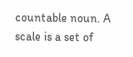countable noun. A scale is a set of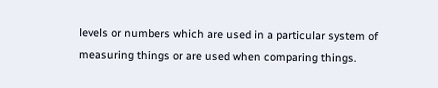levels or numbers which are used in a particular system of measuring things or are used when comparing things.